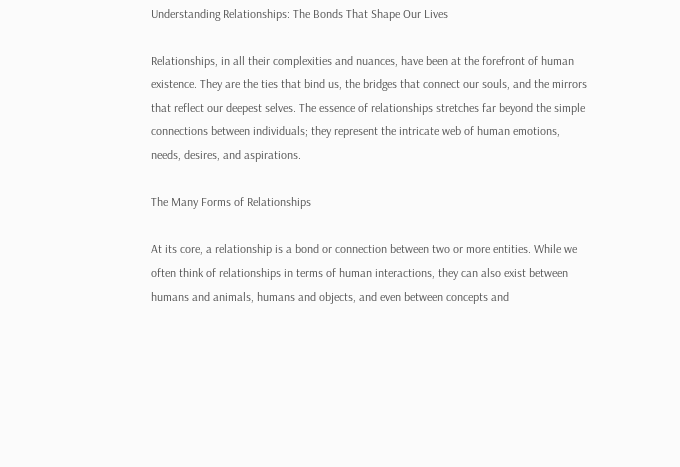Understanding Relationships: The Bonds That Shape Our Lives

Relationships, in all their complexities and nuances, have been at the forefront of human existence. They are the ties that bind us, the bridges that connect our souls, and the mirrors that reflect our deepest selves. The essence of relationships stretches far beyond the simple connections between individuals; they represent the intricate web of human emotions, needs, desires, and aspirations.

The Many Forms of Relationships

At its core, a relationship is a bond or connection between two or more entities. While we often think of relationships in terms of human interactions, they can also exist between humans and animals, humans and objects, and even between concepts and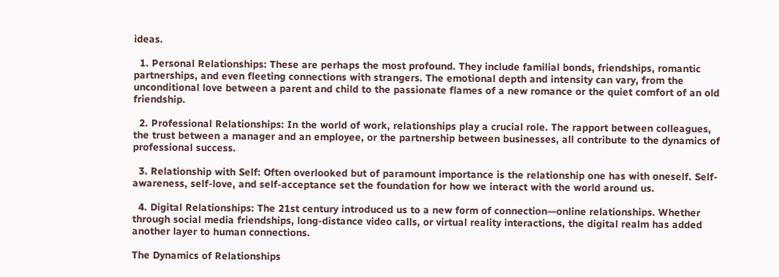ideas.

  1. Personal Relationships: These are perhaps the most profound. They include familial bonds, friendships, romantic partnerships, and even fleeting connections with strangers. The emotional depth and intensity can vary, from the unconditional love between a parent and child to the passionate flames of a new romance or the quiet comfort of an old friendship.

  2. Professional Relationships: In the world of work, relationships play a crucial role. The rapport between colleagues, the trust between a manager and an employee, or the partnership between businesses, all contribute to the dynamics of professional success.

  3. Relationship with Self: Often overlooked but of paramount importance is the relationship one has with oneself. Self-awareness, self-love, and self-acceptance set the foundation for how we interact with the world around us.

  4. Digital Relationships: The 21st century introduced us to a new form of connection—online relationships. Whether through social media friendships, long-distance video calls, or virtual reality interactions, the digital realm has added another layer to human connections.

The Dynamics of Relationships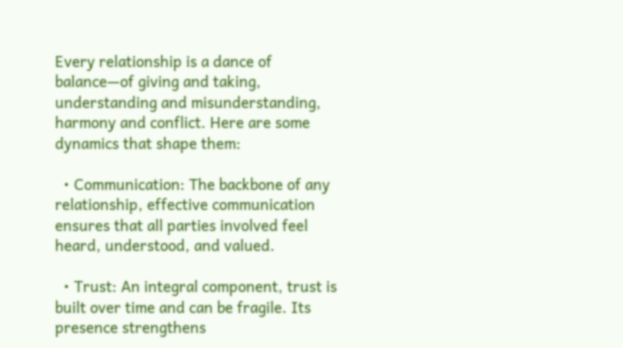Every relationship is a dance of balance—of giving and taking, understanding and misunderstanding, harmony and conflict. Here are some dynamics that shape them:

  • Communication: The backbone of any relationship, effective communication ensures that all parties involved feel heard, understood, and valued.

  • Trust: An integral component, trust is built over time and can be fragile. Its presence strengthens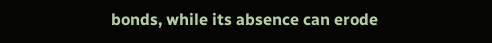bonds, while its absence can erode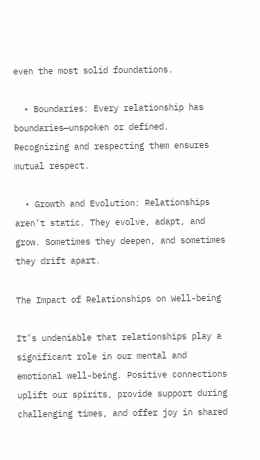even the most solid foundations.

  • Boundaries: Every relationship has boundaries—unspoken or defined. Recognizing and respecting them ensures mutual respect.

  • Growth and Evolution: Relationships aren’t static. They evolve, adapt, and grow. Sometimes they deepen, and sometimes they drift apart.

The Impact of Relationships on Well-being

It’s undeniable that relationships play a significant role in our mental and emotional well-being. Positive connections uplift our spirits, provide support during challenging times, and offer joy in shared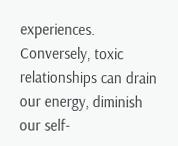experiences. Conversely, toxic relationships can drain our energy, diminish our self-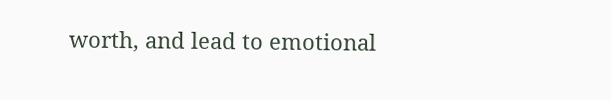worth, and lead to emotional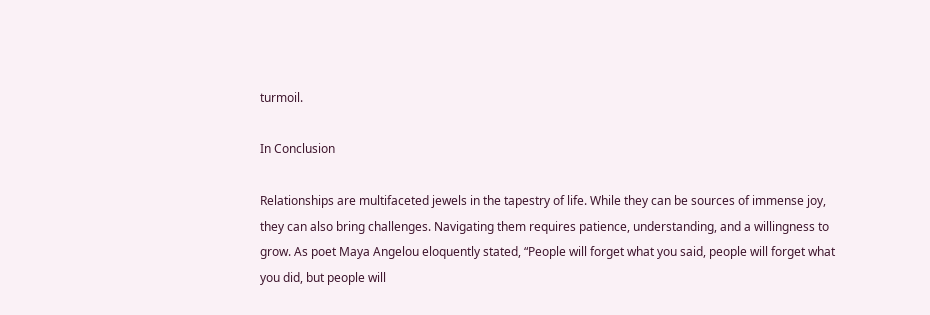turmoil.

In Conclusion

Relationships are multifaceted jewels in the tapestry of life. While they can be sources of immense joy, they can also bring challenges. Navigating them requires patience, understanding, and a willingness to grow. As poet Maya Angelou eloquently stated, “People will forget what you said, people will forget what you did, but people will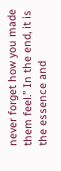never forget how you made them feel.” In the end, it is the essence and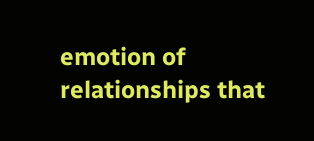emotion of relationships that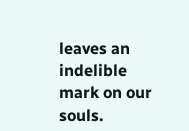leaves an indelible mark on our souls.